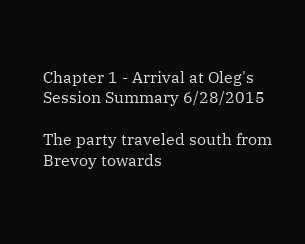Chapter 1 - Arrival at Oleg's
Session Summary 6/28/2015

The party traveled south from Brevoy towards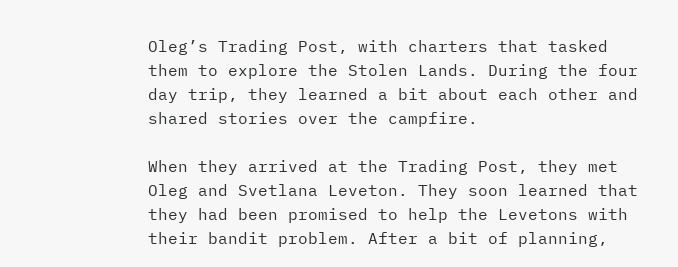Oleg’s Trading Post, with charters that tasked them to explore the Stolen Lands. During the four day trip, they learned a bit about each other and shared stories over the campfire.

When they arrived at the Trading Post, they met Oleg and Svetlana Leveton. They soon learned that they had been promised to help the Levetons with their bandit problem. After a bit of planning,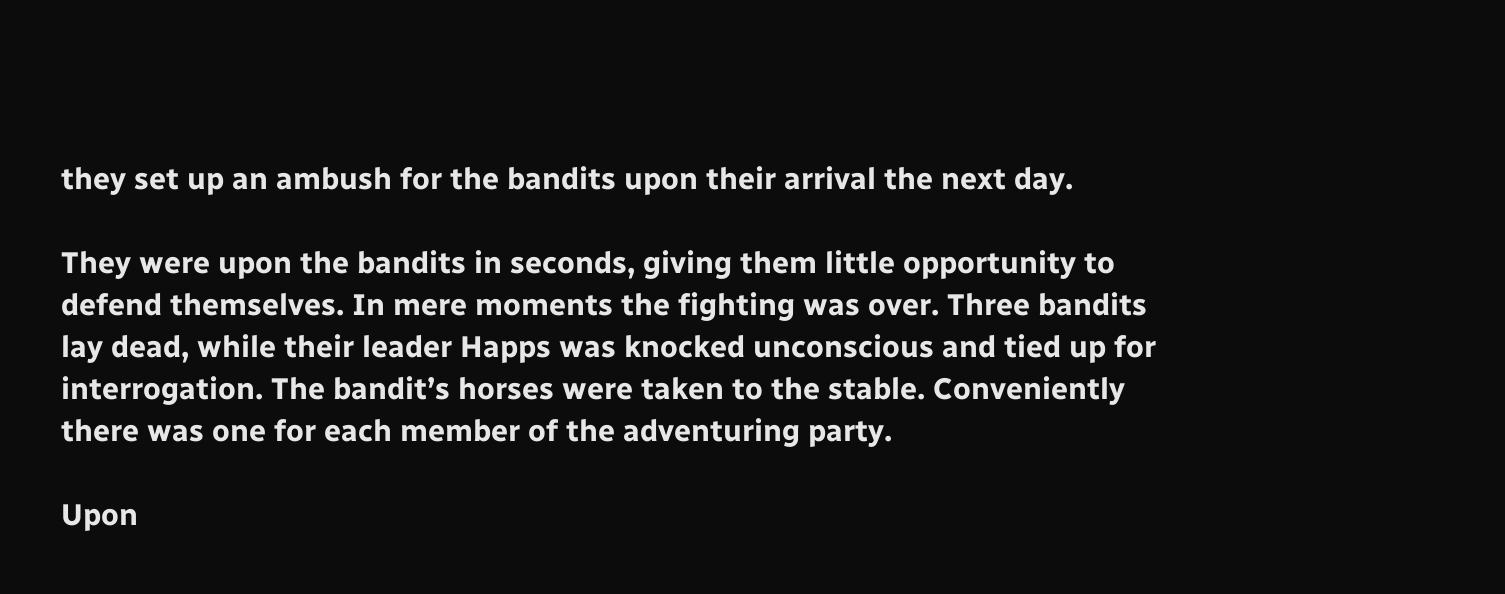they set up an ambush for the bandits upon their arrival the next day.

They were upon the bandits in seconds, giving them little opportunity to defend themselves. In mere moments the fighting was over. Three bandits lay dead, while their leader Happs was knocked unconscious and tied up for interrogation. The bandit’s horses were taken to the stable. Conveniently there was one for each member of the adventuring party.

Upon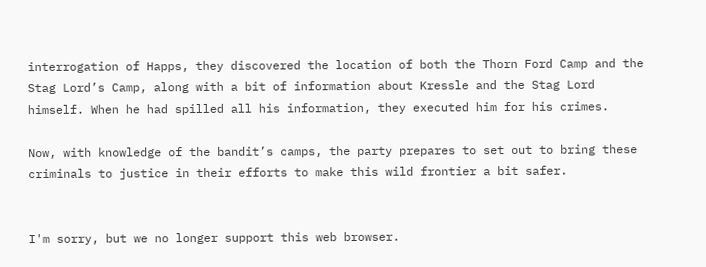interrogation of Happs, they discovered the location of both the Thorn Ford Camp and the Stag Lord’s Camp, along with a bit of information about Kressle and the Stag Lord himself. When he had spilled all his information, they executed him for his crimes.

Now, with knowledge of the bandit’s camps, the party prepares to set out to bring these criminals to justice in their efforts to make this wild frontier a bit safer.


I'm sorry, but we no longer support this web browser.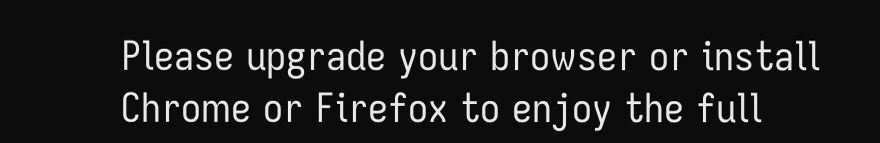Please upgrade your browser or install Chrome or Firefox to enjoy the full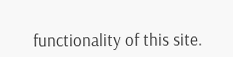functionality of this site.